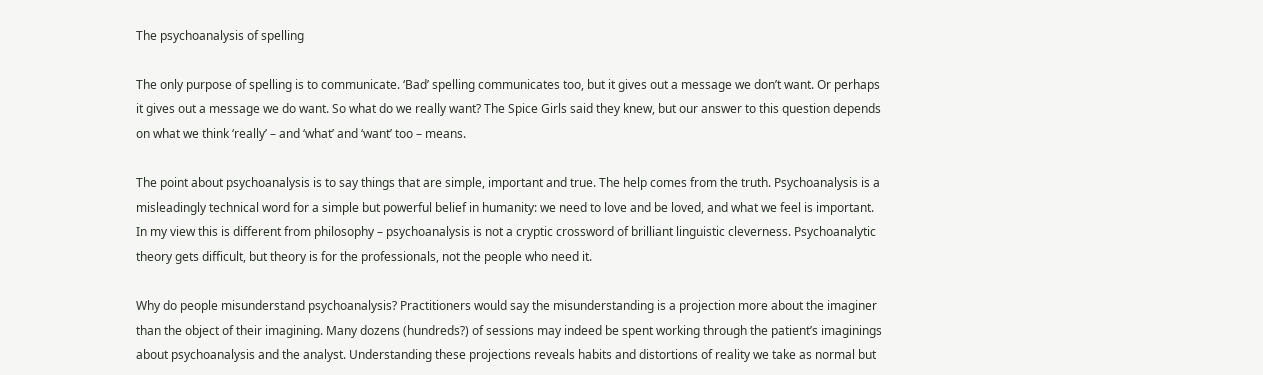The psychoanalysis of spelling

The only purpose of spelling is to communicate. ‘Bad’ spelling communicates too, but it gives out a message we don’t want. Or perhaps it gives out a message we do want. So what do we really want? The Spice Girls said they knew, but our answer to this question depends on what we think ‘really’ – and ‘what’ and ‘want’ too – means.

The point about psychoanalysis is to say things that are simple, important and true. The help comes from the truth. Psychoanalysis is a misleadingly technical word for a simple but powerful belief in humanity: we need to love and be loved, and what we feel is important. In my view this is different from philosophy – psychoanalysis is not a cryptic crossword of brilliant linguistic cleverness. Psychoanalytic theory gets difficult, but theory is for the professionals, not the people who need it.

Why do people misunderstand psychoanalysis? Practitioners would say the misunderstanding is a projection more about the imaginer than the object of their imagining. Many dozens (hundreds?) of sessions may indeed be spent working through the patient’s imaginings about psychoanalysis and the analyst. Understanding these projections reveals habits and distortions of reality we take as normal but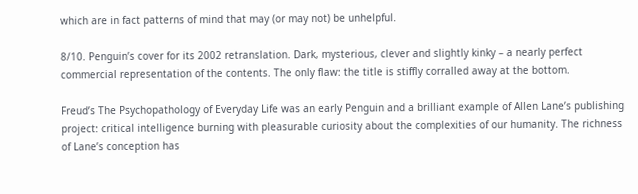which are in fact patterns of mind that may (or may not) be unhelpful.

8/10. Penguin’s cover for its 2002 retranslation. Dark, mysterious, clever and slightly kinky – a nearly perfect commercial representation of the contents. The only flaw: the title is stiffly corralled away at the bottom.

Freud’s The Psychopathology of Everyday Life was an early Penguin and a brilliant example of Allen Lane’s publishing project: critical intelligence burning with pleasurable curiosity about the complexities of our humanity. The richness of Lane’s conception has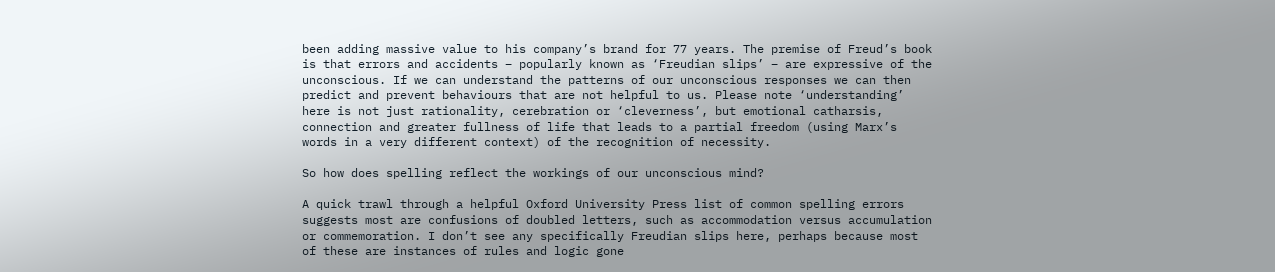been adding massive value to his company’s brand for 77 years. The premise of Freud’s book is that errors and accidents – popularly known as ‘Freudian slips’ – are expressive of the unconscious. If we can understand the patterns of our unconscious responses we can then predict and prevent behaviours that are not helpful to us. Please note ‘understanding’ here is not just rationality, cerebration or ‘cleverness’, but emotional catharsis, connection and greater fullness of life that leads to a partial freedom (using Marx’s words in a very different context) of the recognition of necessity.

So how does spelling reflect the workings of our unconscious mind?

A quick trawl through a helpful Oxford University Press list of common spelling errors suggests most are confusions of doubled letters, such as accommodation versus accumulation or commemoration. I don’t see any specifically Freudian slips here, perhaps because most of these are instances of rules and logic gone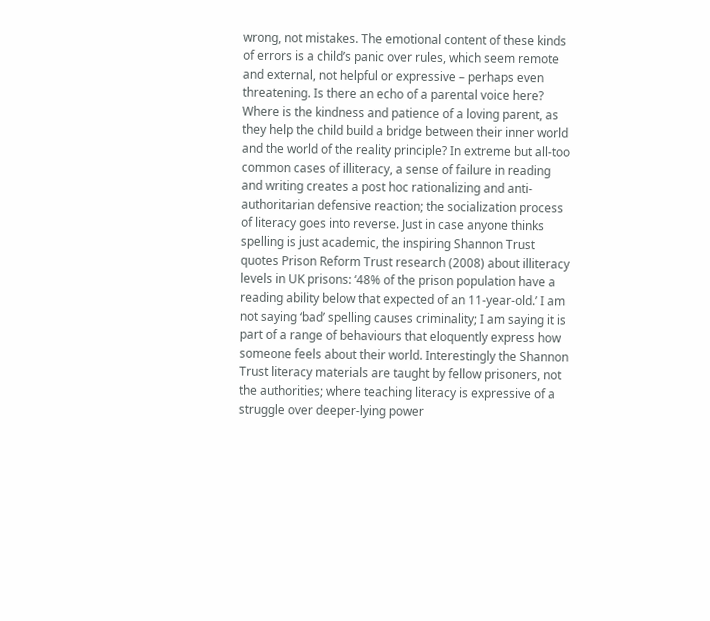wrong, not mistakes. The emotional content of these kinds of errors is a child’s panic over rules, which seem remote and external, not helpful or expressive – perhaps even threatening. Is there an echo of a parental voice here? Where is the kindness and patience of a loving parent, as they help the child build a bridge between their inner world and the world of the reality principle? In extreme but all-too common cases of illiteracy, a sense of failure in reading and writing creates a post hoc rationalizing and anti-authoritarian defensive reaction; the socialization process of literacy goes into reverse. Just in case anyone thinks spelling is just academic, the inspiring Shannon Trust quotes Prison Reform Trust research (2008) about illiteracy levels in UK prisons: ‘48% of the prison population have a reading ability below that expected of an 11-year-old.’ I am not saying ‘bad’ spelling causes criminality; I am saying it is part of a range of behaviours that eloquently express how someone feels about their world. Interestingly the Shannon Trust literacy materials are taught by fellow prisoners, not the authorities; where teaching literacy is expressive of a struggle over deeper-lying power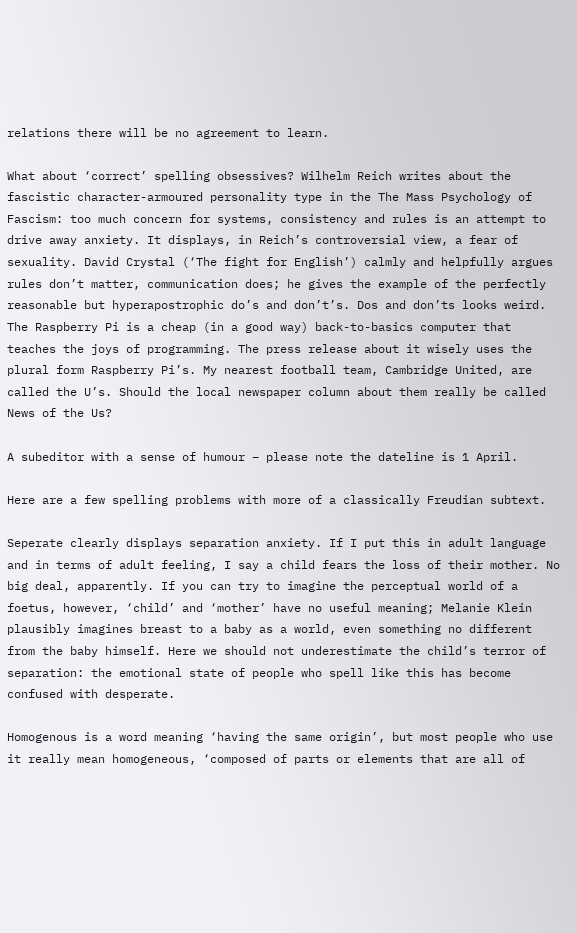relations there will be no agreement to learn.

What about ‘correct’ spelling obsessives? Wilhelm Reich writes about the fascistic character-armoured personality type in the The Mass Psychology of Fascism: too much concern for systems, consistency and rules is an attempt to drive away anxiety. It displays, in Reich’s controversial view, a fear of sexuality. David Crystal (‘The fight for English’) calmly and helpfully argues rules don’t matter, communication does; he gives the example of the perfectly reasonable but hyperapostrophic do’s and don’t’s. Dos and don’ts looks weird. The Raspberry Pi is a cheap (in a good way) back-to-basics computer that teaches the joys of programming. The press release about it wisely uses the plural form Raspberry Pi’s. My nearest football team, Cambridge United, are called the U’s. Should the local newspaper column about them really be called News of the Us?

A subeditor with a sense of humour – please note the dateline is 1 April.

Here are a few spelling problems with more of a classically Freudian subtext.

Seperate clearly displays separation anxiety. If I put this in adult language and in terms of adult feeling, I say a child fears the loss of their mother. No big deal, apparently. If you can try to imagine the perceptual world of a foetus, however, ‘child’ and ‘mother’ have no useful meaning; Melanie Klein plausibly imagines breast to a baby as a world, even something no different from the baby himself. Here we should not underestimate the child’s terror of separation: the emotional state of people who spell like this has become confused with desperate.

Homogenous is a word meaning ‘having the same origin’, but most people who use it really mean homogeneous, ‘composed of parts or elements that are all of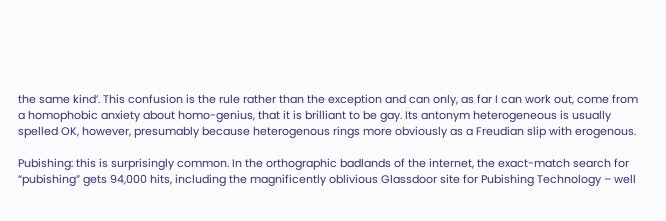the same kind’. This confusion is the rule rather than the exception and can only, as far I can work out, come from a homophobic anxiety about homo-genius, that it is brilliant to be gay. Its antonym heterogeneous is usually spelled OK, however, presumably because heterogenous rings more obviously as a Freudian slip with erogenous.

Pubishing: this is surprisingly common. In the orthographic badlands of the internet, the exact-match search for “pubishing” gets 94,000 hits, including the magnificently oblivious Glassdoor site for Pubishing Technology – well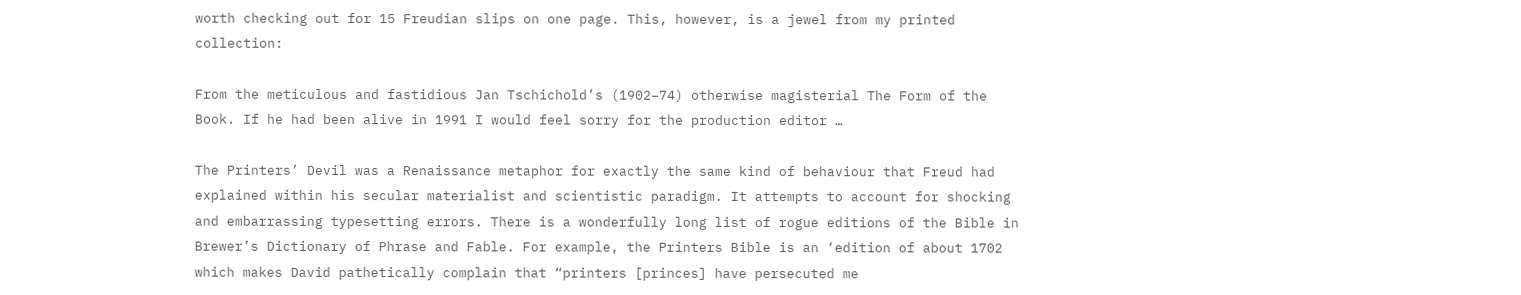worth checking out for 15 Freudian slips on one page. This, however, is a jewel from my printed collection:

From the meticulous and fastidious Jan Tschichold’s (1902–74) otherwise magisterial The Form of the Book. If he had been alive in 1991 I would feel sorry for the production editor …

The Printers’ Devil was a Renaissance metaphor for exactly the same kind of behaviour that Freud had explained within his secular materialist and scientistic paradigm. It attempts to account for shocking and embarrassing typesetting errors. There is a wonderfully long list of rogue editions of the Bible in Brewer’s Dictionary of Phrase and Fable. For example, the Printers Bible is an ‘edition of about 1702 which makes David pathetically complain that “printers [princes] have persecuted me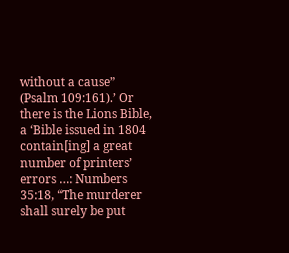without a cause” (Psalm 109:161).’ Or there is the Lions Bible, a ‘Bible issued in 1804 contain[ing] a great number of printers’ errors …: Numbers 35:18, “The murderer shall surely be put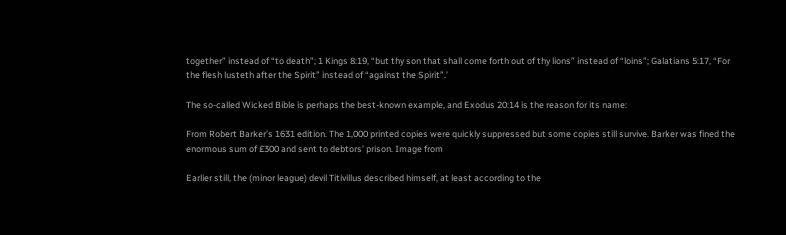together” instead of “to death”; 1 Kings 8:19, “but thy son that shall come forth out of thy lions” instead of “loins”; Galatians 5:17, “For the flesh lusteth after the Spirit” instead of “against the Spirit”.’

The so-called Wicked Bible is perhaps the best-known example, and Exodus 20:14 is the reason for its name:

From Robert Barker’s 1631 edition. The 1,000 printed copies were quickly suppressed but some copies still survive. Barker was fined the enormous sum of £300 and sent to debtors’ prison. Image from

Earlier still, the (minor league) devil Titivillus described himself, at least according to the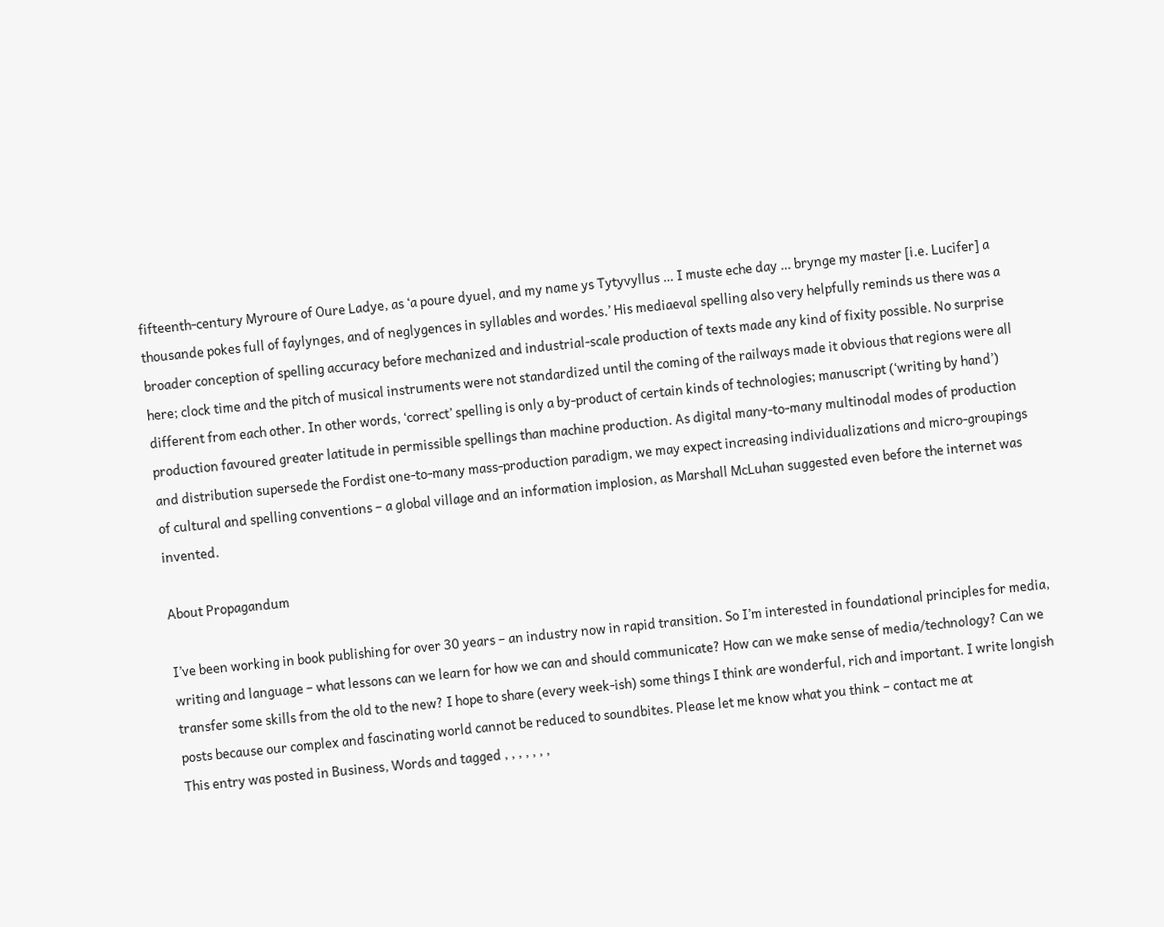fifteenth-century Myroure of Oure Ladye, as ‘a poure dyuel, and my name ys Tytyvyllus … I muste eche day … brynge my master [i.e. Lucifer] a thousande pokes full of faylynges, and of neglygences in syllables and wordes.’ His mediaeval spelling also very helpfully reminds us there was a broader conception of spelling accuracy before mechanized and industrial-scale production of texts made any kind of fixity possible. No surprise here; clock time and the pitch of musical instruments were not standardized until the coming of the railways made it obvious that regions were all different from each other. In other words, ‘correct’ spelling is only a by-product of certain kinds of technologies; manuscript (‘writing by hand’) production favoured greater latitude in permissible spellings than machine production. As digital many-to-many multinodal modes of production and distribution supersede the Fordist one-to-many mass-production paradigm, we may expect increasing individualizations and micro-groupings of cultural and spelling conventions – a global village and an information implosion, as Marshall McLuhan suggested even before the internet was invented.

About Propagandum

I’ve been working in book publishing for over 30 years – an industry now in rapid transition. So I’m interested in foundational principles for media, writing and language – what lessons can we learn for how we can and should communicate? How can we make sense of media/technology? Can we transfer some skills from the old to the new? I hope to share (every week-ish) some things I think are wonderful, rich and important. I write longish posts because our complex and fascinating world cannot be reduced to soundbites. Please let me know what you think – contact me at
This entry was posted in Business, Words and tagged , , , , , , ,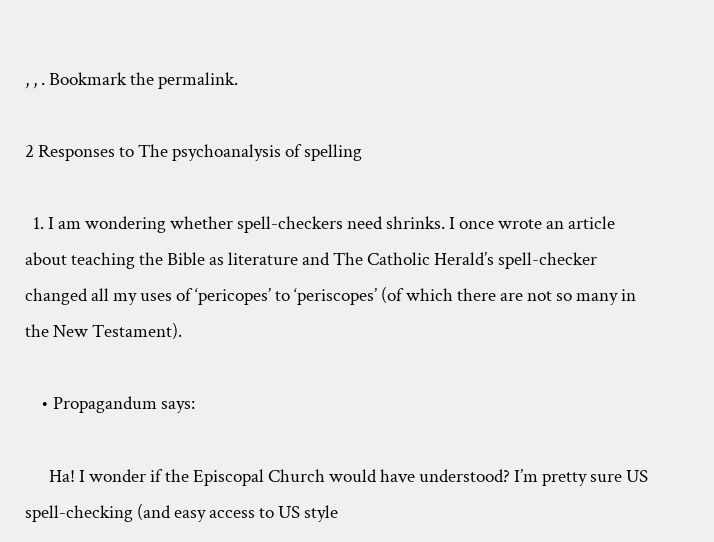, , . Bookmark the permalink.

2 Responses to The psychoanalysis of spelling

  1. I am wondering whether spell-checkers need shrinks. I once wrote an article about teaching the Bible as literature and The Catholic Herald’s spell-checker changed all my uses of ‘pericopes’ to ‘periscopes’ (of which there are not so many in the New Testament).

    • Propagandum says:

      Ha! I wonder if the Episcopal Church would have understood? I’m pretty sure US spell-checking (and easy access to US style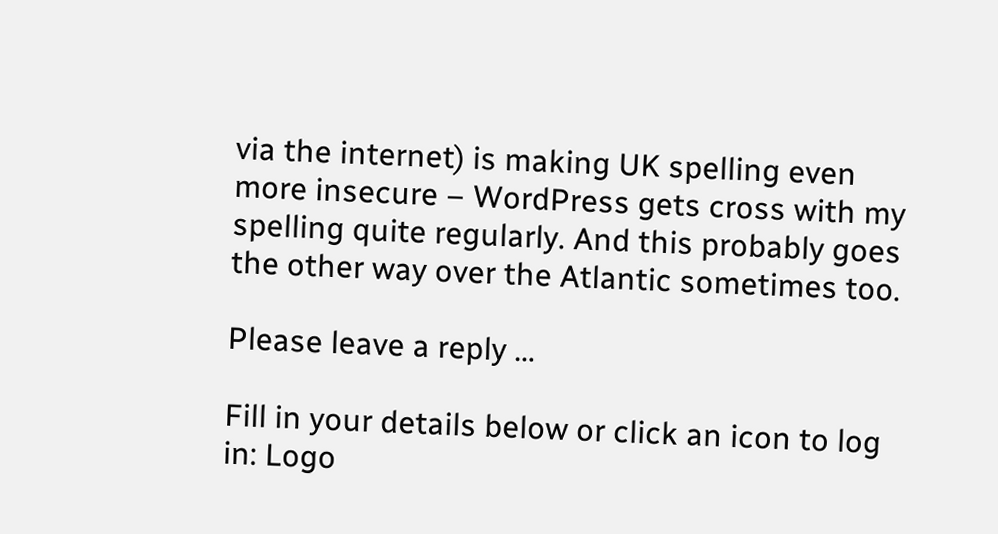via the internet) is making UK spelling even more insecure – WordPress gets cross with my spelling quite regularly. And this probably goes the other way over the Atlantic sometimes too.

Please leave a reply …

Fill in your details below or click an icon to log in: Logo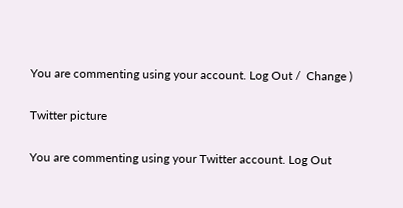You are commenting using your account. Log Out /  Change )

Twitter picture

You are commenting using your Twitter account. Log Out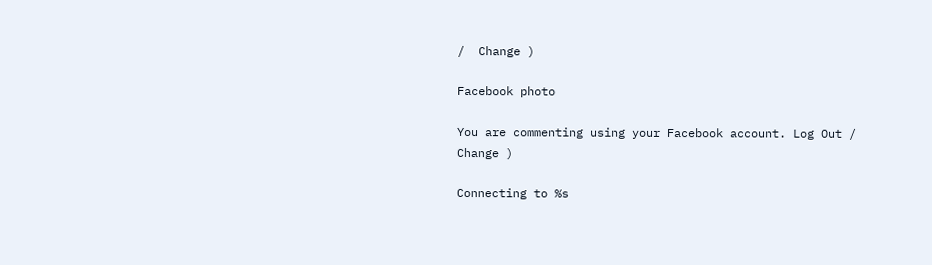/  Change )

Facebook photo

You are commenting using your Facebook account. Log Out /  Change )

Connecting to %s